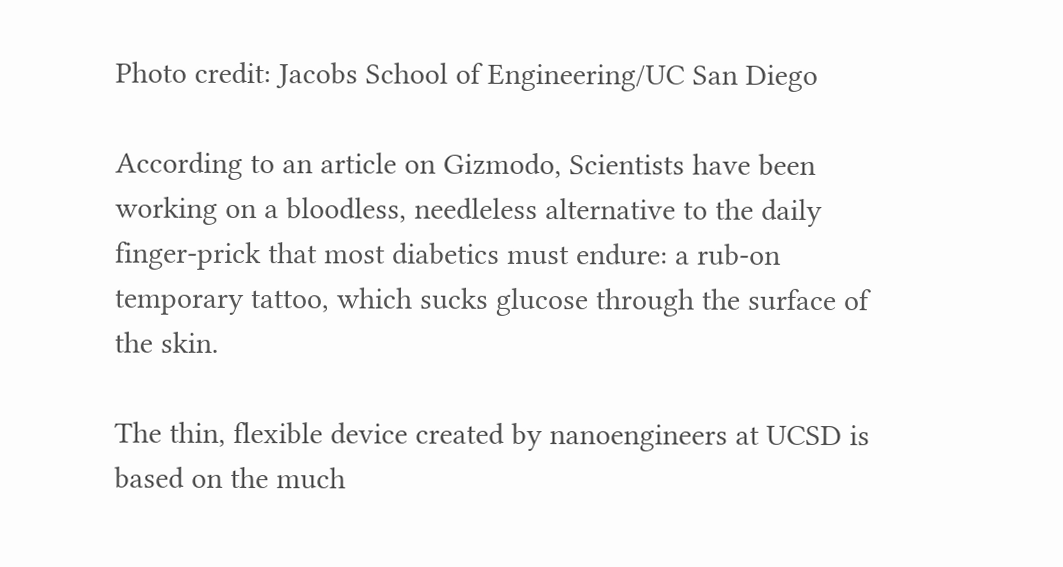Photo credit: Jacobs School of Engineering/UC San Diego

According to an article on Gizmodo, Scientists have been working on a bloodless, needleless alternative to the daily finger-prick that most diabetics must endure: a rub-on temporary tattoo, which sucks glucose through the surface of the skin.

The thin, flexible device created by nanoengineers at UCSD is based on the much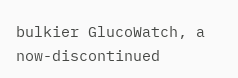bulkier GlucoWatch, a now-discontinued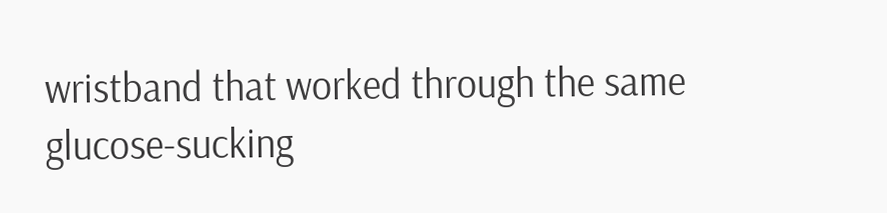wristband that worked through the same glucose-sucking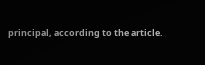principal, according to the article.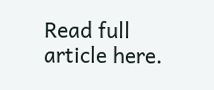Read full article here.